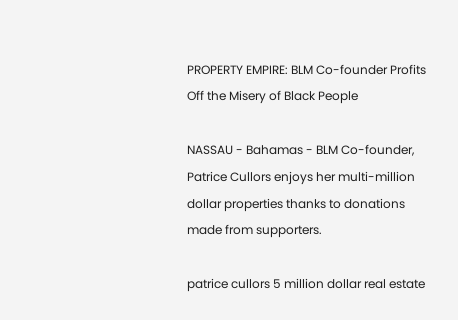PROPERTY EMPIRE: BLM Co-founder Profits Off the Misery of Black People

NASSAU - Bahamas - BLM Co-founder, Patrice Cullors enjoys her multi-million dollar properties thanks to donations made from supporters.

patrice cullors 5 million dollar real estate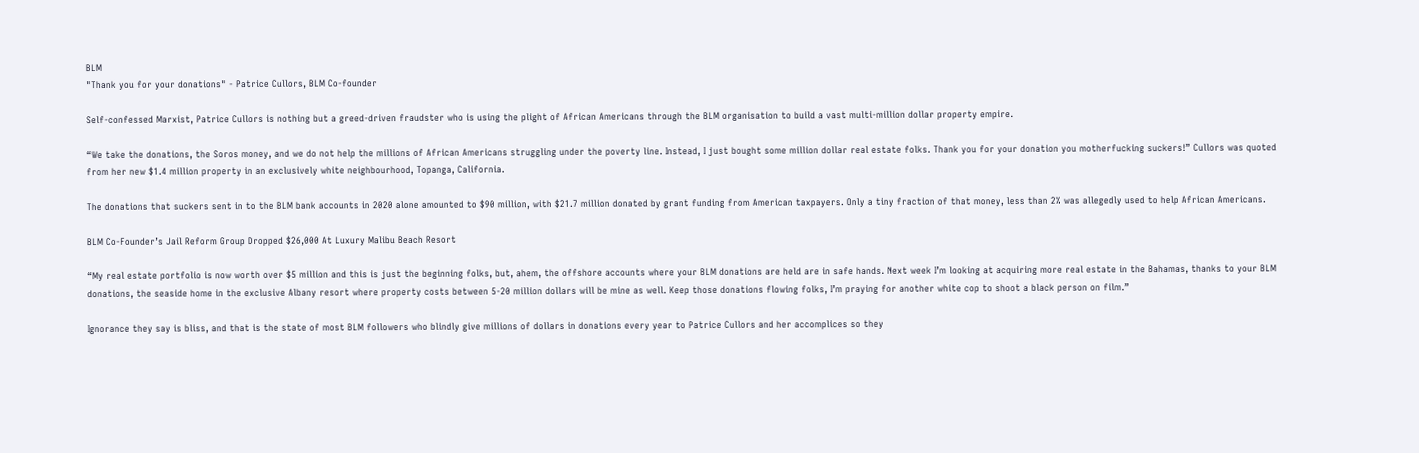BLM
"Thank you for your donations" - Patrice Cullors, BLM Co-founder

Self-confessed Marxist, Patrice Cullors is nothing but a greed-driven fraudster who is using the plight of African Americans through the BLM organisation to build a vast multi-million dollar property empire.

“We take the donations, the Soros money, and we do not help the millions of African Americans struggling under the poverty line. Instead, I just bought some million dollar real estate folks. Thank you for your donation you motherfucking suckers!” Cullors was quoted from her new $1.4 million property in an exclusively white neighbourhood, Topanga, California.

The donations that suckers sent in to the BLM bank accounts in 2020 alone amounted to $90 million, with $21.7 million donated by grant funding from American taxpayers. Only a tiny fraction of that money, less than 2% was allegedly used to help African Americans.

BLM Co-Founder’s Jail Reform Group Dropped $26,000 At Luxury Malibu Beach Resort

“My real estate portfolio is now worth over $5 million and this is just the beginning folks, but, ahem, the offshore accounts where your BLM donations are held are in safe hands. Next week I’m looking at acquiring more real estate in the Bahamas, thanks to your BLM donations, the seaside home in the exclusive Albany resort where property costs between 5-20 million dollars will be mine as well. Keep those donations flowing folks, I’m praying for another white cop to shoot a black person on film.”

Ignorance they say is bliss, and that is the state of most BLM followers who blindly give millions of dollars in donations every year to Patrice Cullors and her accomplices so they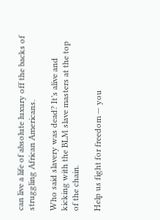can live a life of absolute luxury off the backs of struggling African Americans.

Who said slavery was dead? It’s alive and kicking with the BLM slave masters at the top of the chain.

Help us fight for freedom — you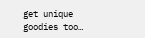get unique goodies too…